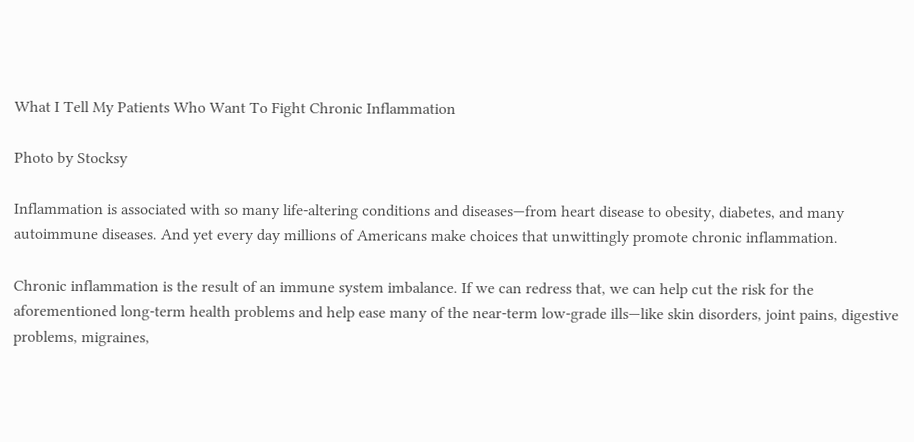What I Tell My Patients Who Want To Fight Chronic Inflammation

Photo by Stocksy

Inflammation is associated with so many life-altering conditions and diseases—from heart disease to obesity, diabetes, and many autoimmune diseases. And yet every day millions of Americans make choices that unwittingly promote chronic inflammation.

Chronic inflammation is the result of an immune system imbalance. If we can redress that, we can help cut the risk for the aforementioned long-term health problems and help ease many of the near-term low-grade ills—like skin disorders, joint pains, digestive problems, migraines,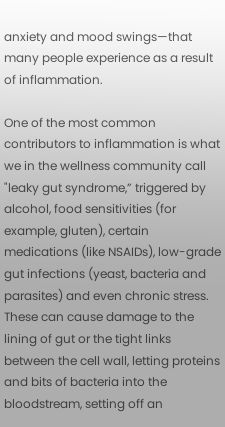anxiety and mood swings—that many people experience as a result of inflammation.

One of the most common contributors to inflammation is what we in the wellness community call "leaky gut syndrome,” triggered by alcohol, food sensitivities (for example, gluten), certain medications (like NSAIDs), low-grade gut infections (yeast, bacteria and parasites) and even chronic stress. These can cause damage to the lining of gut or the tight links between the cell wall, letting proteins and bits of bacteria into the bloodstream, setting off an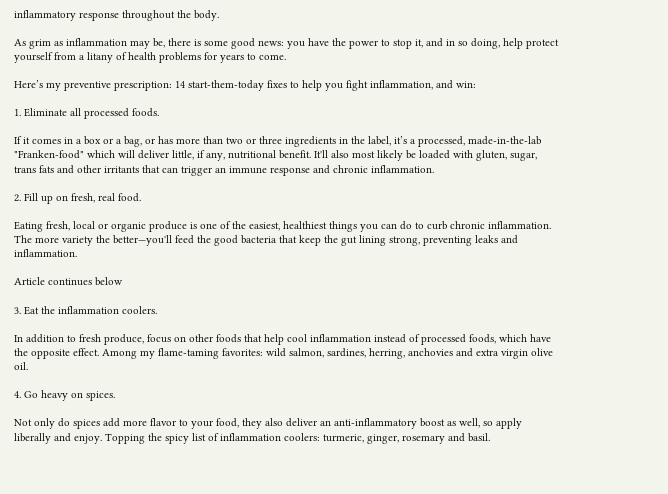inflammatory response throughout the body.

As grim as inflammation may be, there is some good news: you have the power to stop it, and in so doing, help protect yourself from a litany of health problems for years to come.

Here’s my preventive prescription: 14 start-them-today fixes to help you fight inflammation, and win:

1. Eliminate all processed foods.

If it comes in a box or a bag, or has more than two or three ingredients in the label, it’s a processed, made-in-the-lab "Franken-food" which will deliver little, if any, nutritional benefit. It'll also most likely be loaded with gluten, sugar, trans fats and other irritants that can trigger an immune response and chronic inflammation.

2. Fill up on fresh, real food.

Eating fresh, local or organic produce is one of the easiest, healthiest things you can do to curb chronic inflammation. The more variety the better—you'll feed the good bacteria that keep the gut lining strong, preventing leaks and inflammation.

Article continues below

3. Eat the inflammation coolers.

In addition to fresh produce, focus on other foods that help cool inflammation instead of processed foods, which have the opposite effect. Among my flame-taming favorites: wild salmon, sardines, herring, anchovies and extra virgin olive oil.

4. Go heavy on spices.

Not only do spices add more flavor to your food, they also deliver an anti-inflammatory boost as well, so apply liberally and enjoy. Topping the spicy list of inflammation coolers: turmeric, ginger, rosemary and basil.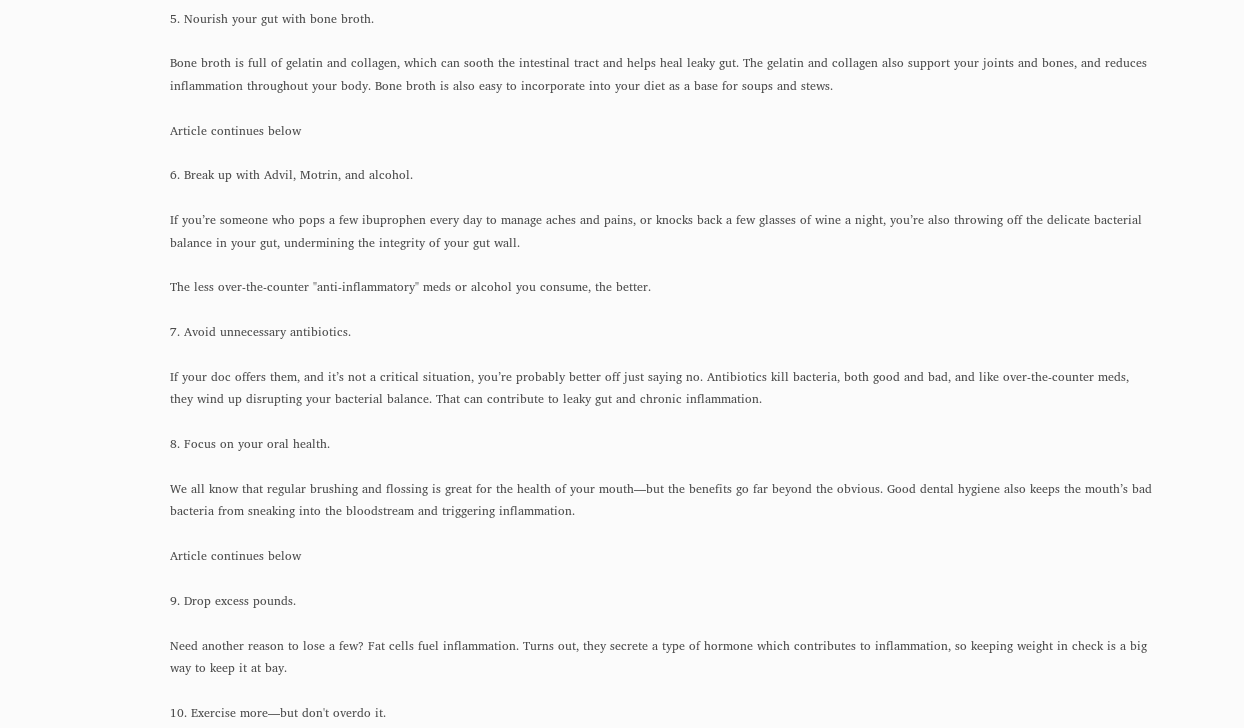5. Nourish your gut with bone broth.

Bone broth is full of gelatin and collagen, which can sooth the intestinal tract and helps heal leaky gut. The gelatin and collagen also support your joints and bones, and reduces inflammation throughout your body. Bone broth is also easy to incorporate into your diet as a base for soups and stews.

Article continues below

6. Break up with Advil, Motrin, and alcohol.

If you’re someone who pops a few ibuprophen every day to manage aches and pains, or knocks back a few glasses of wine a night, you’re also throwing off the delicate bacterial balance in your gut, undermining the integrity of your gut wall.

The less over-the-counter "anti-inflammatory" meds or alcohol you consume, the better.

7. Avoid unnecessary antibiotics.

If your doc offers them, and it’s not a critical situation, you’re probably better off just saying no. Antibiotics kill bacteria, both good and bad, and like over-the-counter meds, they wind up disrupting your bacterial balance. That can contribute to leaky gut and chronic inflammation.

8. Focus on your oral health.

We all know that regular brushing and flossing is great for the health of your mouth—but the benefits go far beyond the obvious. Good dental hygiene also keeps the mouth’s bad bacteria from sneaking into the bloodstream and triggering inflammation.

Article continues below

9. Drop excess pounds.

Need another reason to lose a few? Fat cells fuel inflammation. Turns out, they secrete a type of hormone which contributes to inflammation, so keeping weight in check is a big way to keep it at bay.

10. Exercise more—but don't overdo it.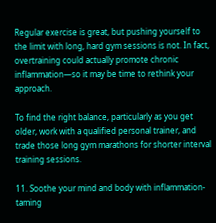Regular exercise is great, but pushing yourself to the limit with long, hard gym sessions is not. In fact, overtraining could actually promote chronic inflammation—so it may be time to rethink your approach.

To find the right balance, particularly as you get older, work with a qualified personal trainer, and trade those long gym marathons for shorter interval training sessions.

11. Soothe your mind and body with inflammation-taming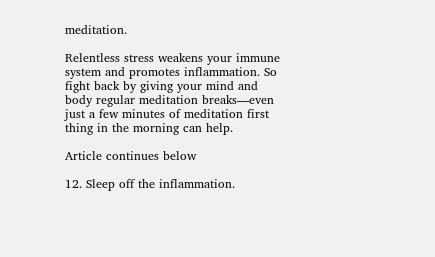meditation.

Relentless stress weakens your immune system and promotes inflammation. So fight back by giving your mind and body regular meditation breaks—even just a few minutes of meditation first thing in the morning can help.

Article continues below

12. Sleep off the inflammation.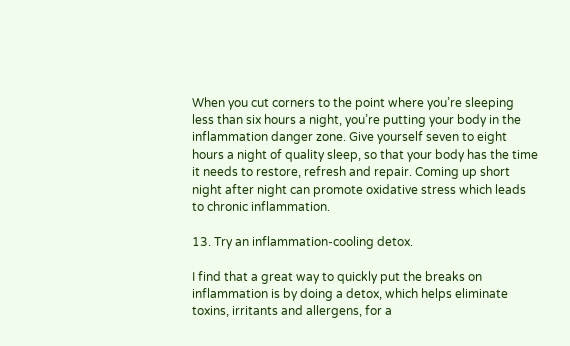When you cut corners to the point where you’re sleeping less than six hours a night, you’re putting your body in the inflammation danger zone. Give yourself seven to eight hours a night of quality sleep, so that your body has the time it needs to restore, refresh and repair. Coming up short night after night can promote oxidative stress which leads to chronic inflammation.

13. Try an inflammation-cooling detox.

I find that a great way to quickly put the breaks on inflammation is by doing a detox, which helps eliminate toxins, irritants and allergens, for a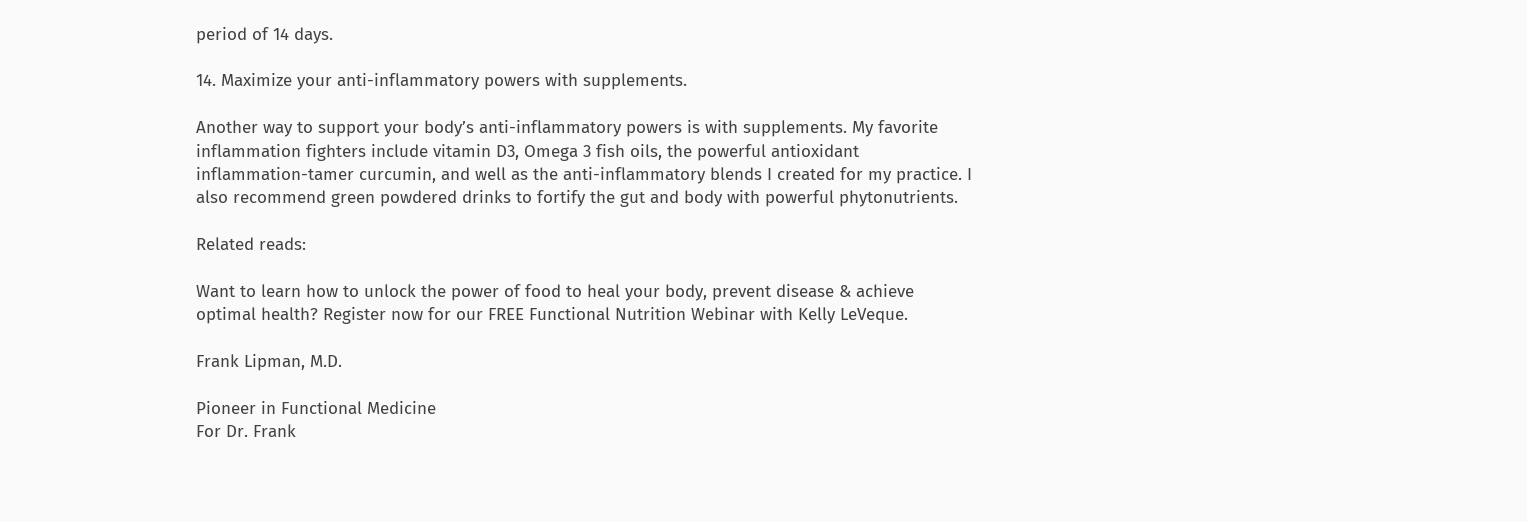period of 14 days.

14. Maximize your anti-inflammatory powers with supplements.

Another way to support your body’s anti-inflammatory powers is with supplements. My favorite inflammation fighters include vitamin D3, Omega 3 fish oils, the powerful antioxidant inflammation-tamer curcumin, and well as the anti-inflammatory blends I created for my practice. I also recommend green powdered drinks to fortify the gut and body with powerful phytonutrients.

Related reads:

Want to learn how to unlock the power of food to heal your body, prevent disease & achieve optimal health? Register now for our FREE Functional Nutrition Webinar with Kelly LeVeque.

Frank Lipman, M.D.

Pioneer in Functional Medicine
For Dr. Frank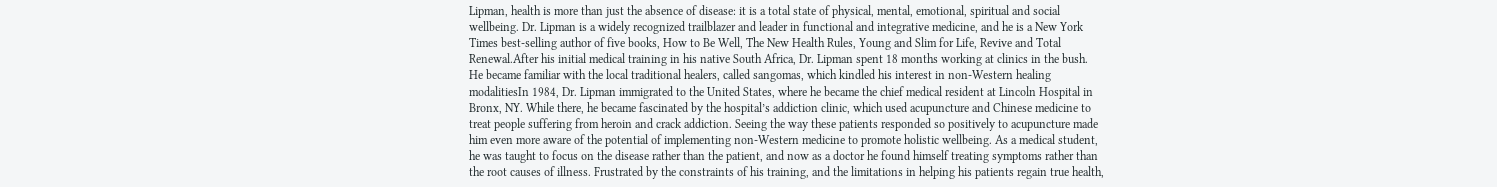Lipman, health is more than just the absence of disease: it is a total state of physical, mental, emotional, spiritual and social wellbeing. Dr. Lipman is a widely recognized trailblazer and leader in functional and integrative medicine, and he is a New York Times best-selling author of five books, How to Be Well, The New Health Rules, Young and Slim for Life, Revive and Total Renewal.After his initial medical training in his native South Africa, Dr. Lipman spent 18 months working at clinics in the bush. He became familiar with the local traditional healers, called sangomas, which kindled his interest in non-Western healing modalitiesIn 1984, Dr. Lipman immigrated to the United States, where he became the chief medical resident at Lincoln Hospital in Bronx, NY. While there, he became fascinated by the hospital’s addiction clinic, which used acupuncture and Chinese medicine to treat people suffering from heroin and crack addiction. Seeing the way these patients responded so positively to acupuncture made him even more aware of the potential of implementing non-Western medicine to promote holistic wellbeing. As a medical student, he was taught to focus on the disease rather than the patient, and now as a doctor he found himself treating symptoms rather than the root causes of illness. Frustrated by the constraints of his training, and the limitations in helping his patients regain true health,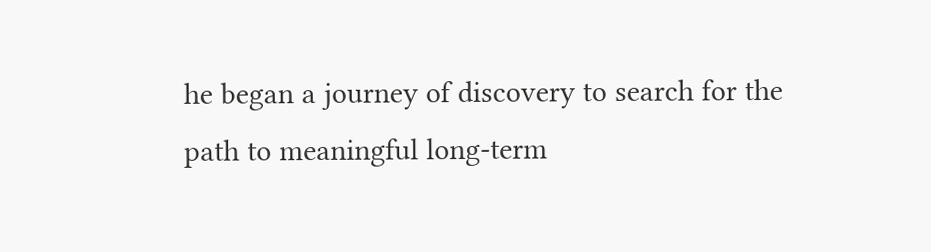he began a journey of discovery to search for the path to meaningful long-term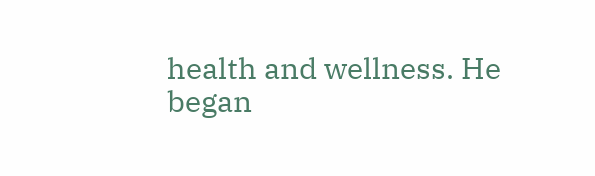health and wellness. He began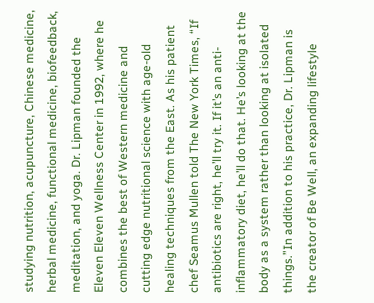studying nutrition, acupuncture, Chinese medicine, herbal medicine, functional medicine, biofeedback, meditation, and yoga. Dr. Lipman founded the Eleven Eleven Wellness Center in 1992, where he combines the best of Western medicine and cutting edge nutritional science with age-old healing techniques from the East. As his patient chef Seamus Mullen told The New York Times, “If antibiotics are right, he’ll try it. If it’s an anti-inflammatory diet, he’ll do that. He’s looking at the body as a system rather than looking at isolated things.”In addition to his practice, Dr. Lipman is the creator of Be Well, an expanding lifestyle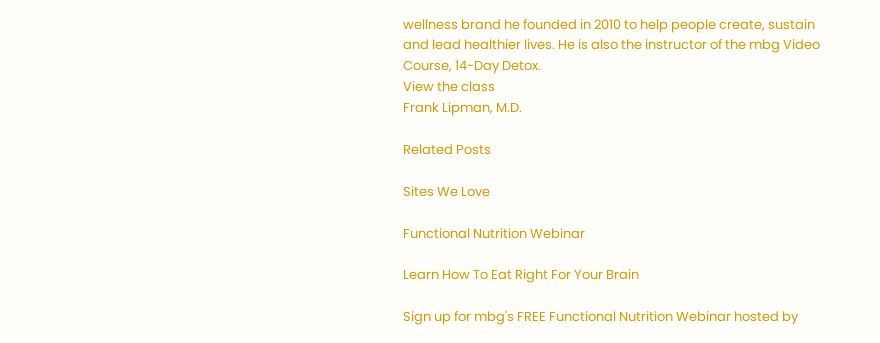wellness brand he founded in 2010 to help people create, sustain and lead healthier lives. He is also the instructor of the mbg Video Course, 14-Day Detox.
View the class
Frank Lipman, M.D.

Related Posts

Sites We Love

Functional Nutrition Webinar

Learn How To Eat Right For Your Brain

Sign up for mbg's FREE Functional Nutrition Webinar hosted by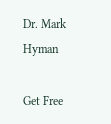Dr. Mark Hyman

Get Free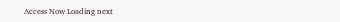Access Now Loading next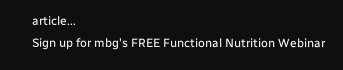article...
Sign up for mbg's FREE Functional Nutrition Webinar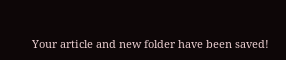Your article and new folder have been saved!